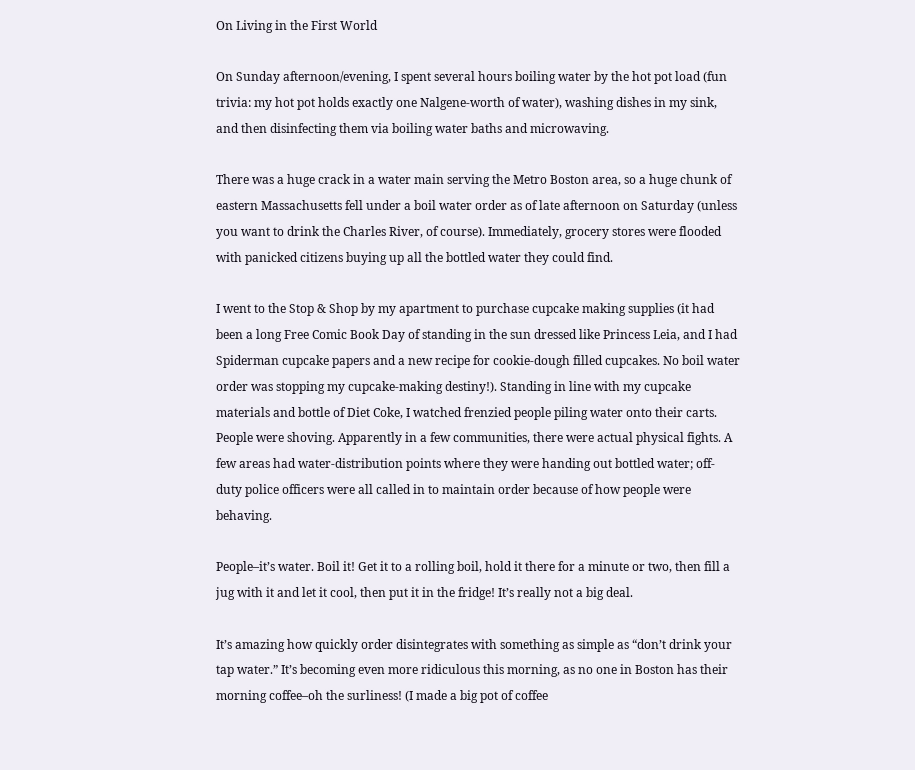On Living in the First World

On Sunday afternoon/evening, I spent several hours boiling water by the hot pot load (fun trivia: my hot pot holds exactly one Nalgene-worth of water), washing dishes in my sink, and then disinfecting them via boiling water baths and microwaving.

There was a huge crack in a water main serving the Metro Boston area, so a huge chunk of eastern Massachusetts fell under a boil water order as of late afternoon on Saturday (unless you want to drink the Charles River, of course). Immediately, grocery stores were flooded with panicked citizens buying up all the bottled water they could find.

I went to the Stop & Shop by my apartment to purchase cupcake making supplies (it had been a long Free Comic Book Day of standing in the sun dressed like Princess Leia, and I had Spiderman cupcake papers and a new recipe for cookie-dough filled cupcakes. No boil water order was stopping my cupcake-making destiny!). Standing in line with my cupcake materials and bottle of Diet Coke, I watched frenzied people piling water onto their carts. People were shoving. Apparently in a few communities, there were actual physical fights. A few areas had water-distribution points where they were handing out bottled water; off-duty police officers were all called in to maintain order because of how people were behaving.

People–it’s water. Boil it! Get it to a rolling boil, hold it there for a minute or two, then fill a jug with it and let it cool, then put it in the fridge! It’s really not a big deal.

It’s amazing how quickly order disintegrates with something as simple as “don’t drink your tap water.” It’s becoming even more ridiculous this morning, as no one in Boston has their morning coffee–oh the surliness! (I made a big pot of coffee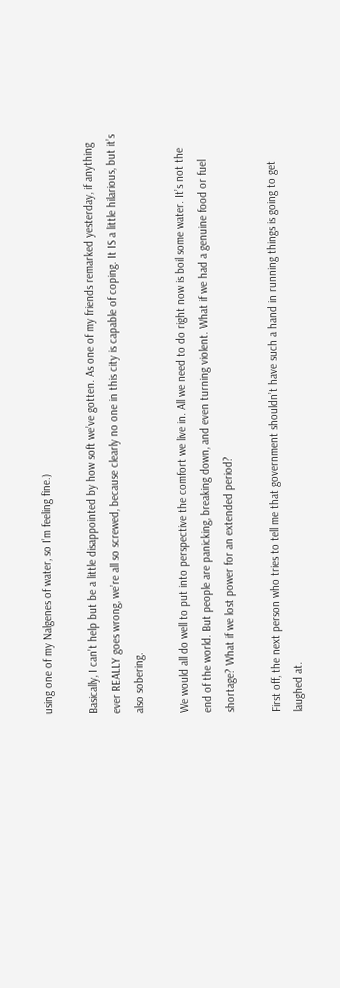using one of my Nalgenes of water, so I’m feeling fine.)

Basically, I can’t help but be a little disappointed by how soft we’ve gotten. As one of my friends remarked yesterday, if anything ever REALLY goes wrong, we’re all so screwed, because clearly no one in this city is capable of coping. It IS a little hilarious, but it’s also sobering.

We would all do well to put into perspective the comfort we live in. All we need to do right now is boil some water. It’s not the end of the world. But people are panicking, breaking down, and even turning violent. What if we had a genuine food or fuel shortage? What if we lost power for an extended period?

First off, the next person who tries to tell me that government shouldn’t have such a hand in running things is going to get laughed at.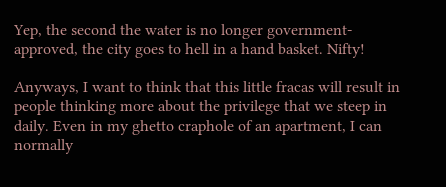Yep, the second the water is no longer government-approved, the city goes to hell in a hand basket. Nifty!

Anyways, I want to think that this little fracas will result in people thinking more about the privilege that we steep in daily. Even in my ghetto craphole of an apartment, I can normally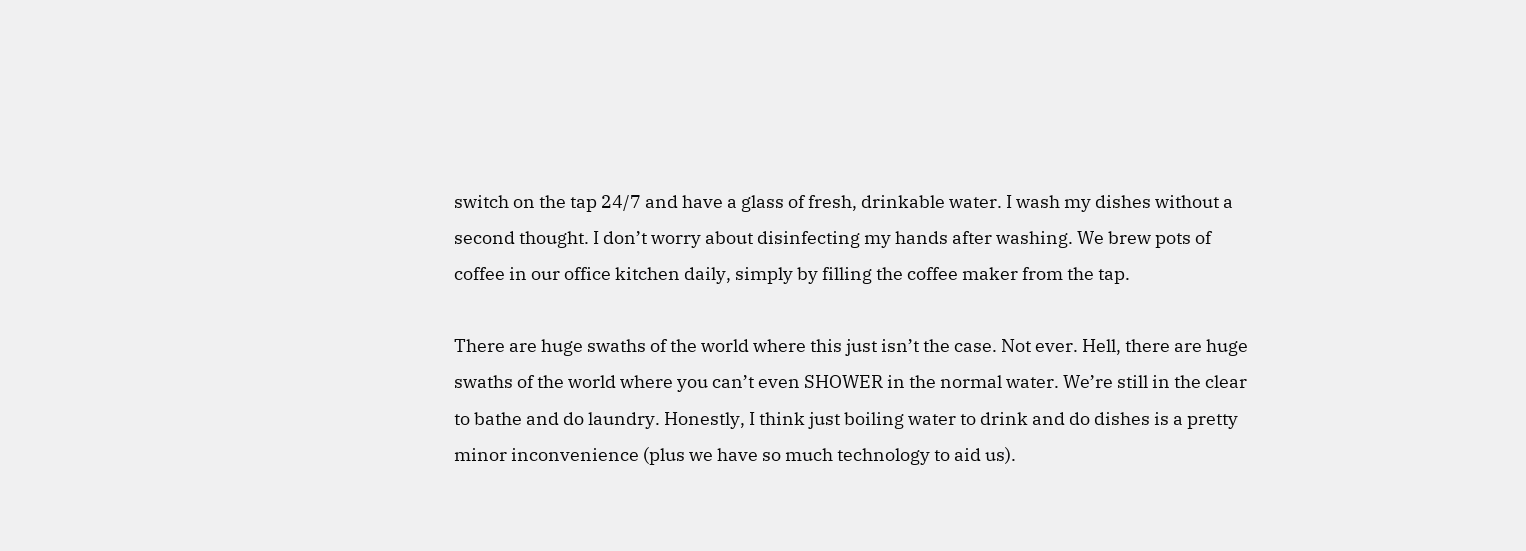switch on the tap 24/7 and have a glass of fresh, drinkable water. I wash my dishes without a second thought. I don’t worry about disinfecting my hands after washing. We brew pots of coffee in our office kitchen daily, simply by filling the coffee maker from the tap.

There are huge swaths of the world where this just isn’t the case. Not ever. Hell, there are huge swaths of the world where you can’t even SHOWER in the normal water. We’re still in the clear to bathe and do laundry. Honestly, I think just boiling water to drink and do dishes is a pretty minor inconvenience (plus we have so much technology to aid us).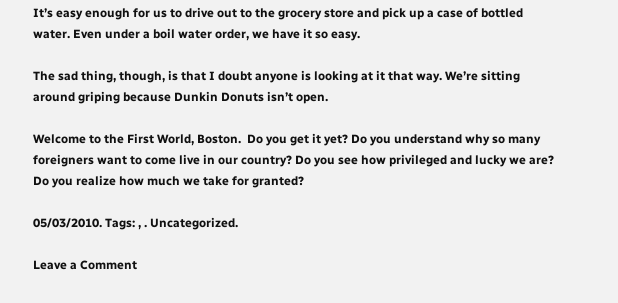It’s easy enough for us to drive out to the grocery store and pick up a case of bottled water. Even under a boil water order, we have it so easy.

The sad thing, though, is that I doubt anyone is looking at it that way. We’re sitting around griping because Dunkin Donuts isn’t open.

Welcome to the First World, Boston.  Do you get it yet? Do you understand why so many foreigners want to come live in our country? Do you see how privileged and lucky we are? Do you realize how much we take for granted?

05/03/2010. Tags: , . Uncategorized.

Leave a Comment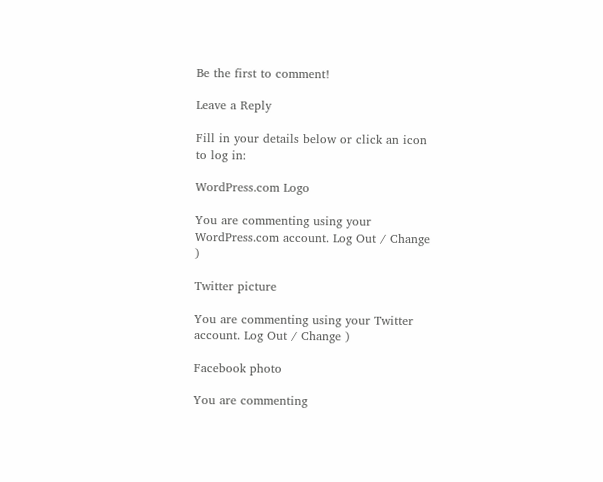Be the first to comment!

Leave a Reply

Fill in your details below or click an icon to log in:

WordPress.com Logo

You are commenting using your WordPress.com account. Log Out / Change )

Twitter picture

You are commenting using your Twitter account. Log Out / Change )

Facebook photo

You are commenting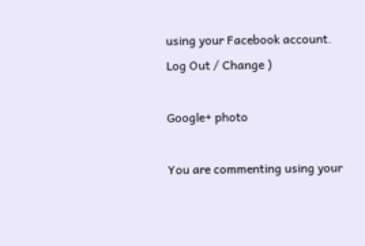using your Facebook account. Log Out / Change )

Google+ photo

You are commenting using your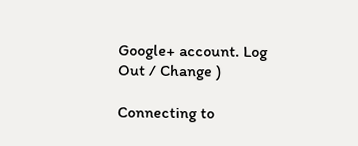Google+ account. Log Out / Change )

Connecting to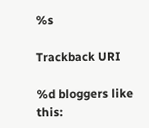%s

Trackback URI

%d bloggers like this: